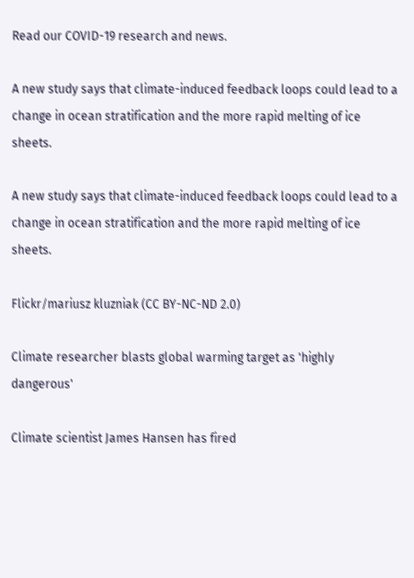Read our COVID-19 research and news.

A new study says that climate-induced feedback loops could lead to a change in ocean stratification and the more rapid melting of ice sheets.

A new study says that climate-induced feedback loops could lead to a change in ocean stratification and the more rapid melting of ice sheets.

Flickr/mariusz kluzniak (CC BY-NC-ND 2.0)

Climate researcher blasts global warming target as 'highly dangerous'

Climate scientist James Hansen has fired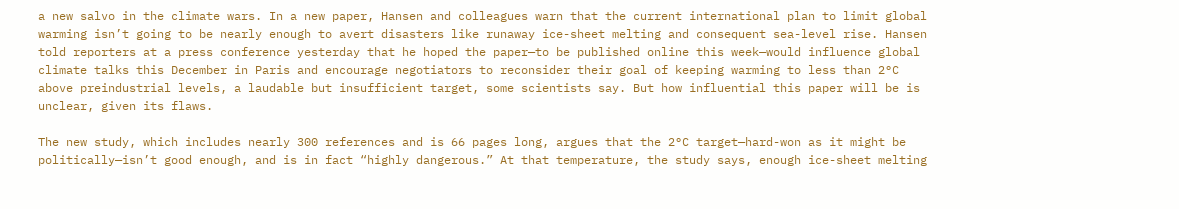a new salvo in the climate wars. In a new paper, Hansen and colleagues warn that the current international plan to limit global warming isn’t going to be nearly enough to avert disasters like runaway ice-sheet melting and consequent sea-level rise. Hansen told reporters at a press conference yesterday that he hoped the paper—to be published online this week—would influence global climate talks this December in Paris and encourage negotiators to reconsider their goal of keeping warming to less than 2°C above preindustrial levels, a laudable but insufficient target, some scientists say. But how influential this paper will be is unclear, given its flaws.

The new study, which includes nearly 300 references and is 66 pages long, argues that the 2°C target—hard-won as it might be politically—isn’t good enough, and is in fact “highly dangerous.” At that temperature, the study says, enough ice-sheet melting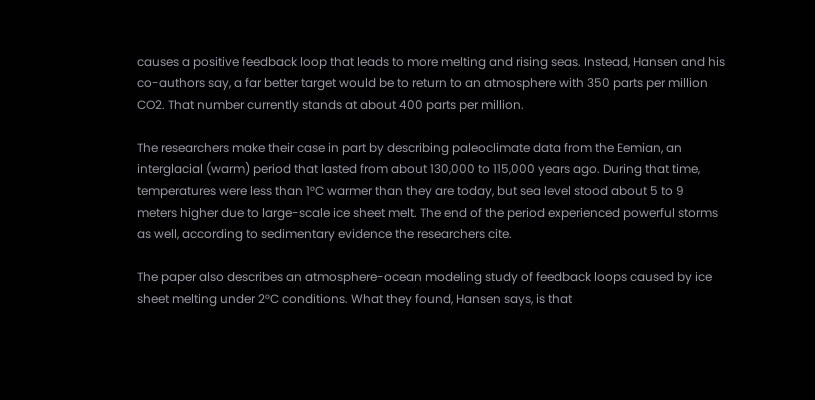causes a positive feedback loop that leads to more melting and rising seas. Instead, Hansen and his co-authors say, a far better target would be to return to an atmosphere with 350 parts per million CO2. That number currently stands at about 400 parts per million.

The researchers make their case in part by describing paleoclimate data from the Eemian, an interglacial (warm) period that lasted from about 130,000 to 115,000 years ago. During that time, temperatures were less than 1°C warmer than they are today, but sea level stood about 5 to 9 meters higher due to large-scale ice sheet melt. The end of the period experienced powerful storms as well, according to sedimentary evidence the researchers cite.

The paper also describes an atmosphere-ocean modeling study of feedback loops caused by ice sheet melting under 2°C conditions. What they found, Hansen says, is that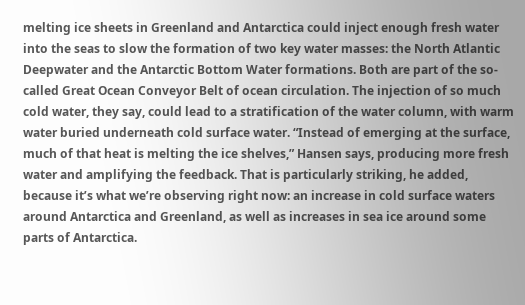melting ice sheets in Greenland and Antarctica could inject enough fresh water into the seas to slow the formation of two key water masses: the North Atlantic Deepwater and the Antarctic Bottom Water formations. Both are part of the so-called Great Ocean Conveyor Belt of ocean circulation. The injection of so much cold water, they say, could lead to a stratification of the water column, with warm water buried underneath cold surface water. “Instead of emerging at the surface, much of that heat is melting the ice shelves,” Hansen says, producing more fresh water and amplifying the feedback. That is particularly striking, he added, because it’s what we’re observing right now: an increase in cold surface waters around Antarctica and Greenland, as well as increases in sea ice around some parts of Antarctica.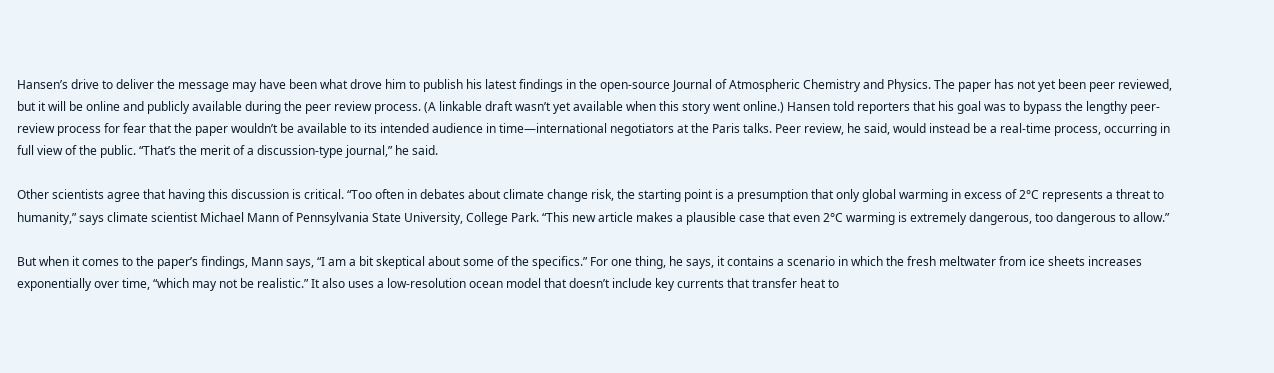Hansen’s drive to deliver the message may have been what drove him to publish his latest findings in the open-source Journal of Atmospheric Chemistry and Physics. The paper has not yet been peer reviewed, but it will be online and publicly available during the peer review process. (A linkable draft wasn’t yet available when this story went online.) Hansen told reporters that his goal was to bypass the lengthy peer-review process for fear that the paper wouldn’t be available to its intended audience in time—international negotiators at the Paris talks. Peer review, he said, would instead be a real-time process, occurring in full view of the public. “That’s the merit of a discussion-type journal,” he said.

Other scientists agree that having this discussion is critical. “Too often in debates about climate change risk, the starting point is a presumption that only global warming in excess of 2°C represents a threat to humanity,” says climate scientist Michael Mann of Pennsylvania State University, College Park. “This new article makes a plausible case that even 2°C warming is extremely dangerous, too dangerous to allow.”

But when it comes to the paper’s findings, Mann says, “I am a bit skeptical about some of the specifics.” For one thing, he says, it contains a scenario in which the fresh meltwater from ice sheets increases exponentially over time, “which may not be realistic.” It also uses a low-resolution ocean model that doesn’t include key currents that transfer heat to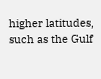higher latitudes, such as the Gulf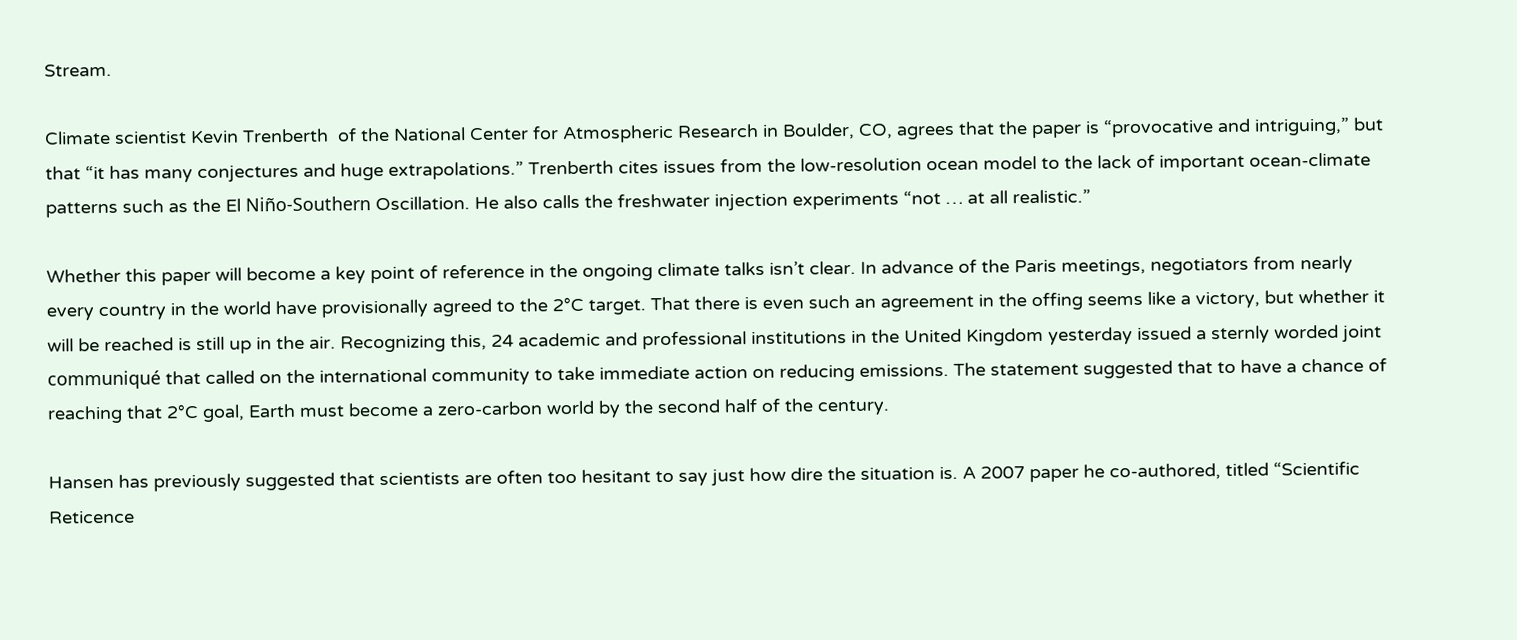Stream.

Climate scientist Kevin Trenberth  of the National Center for Atmospheric Research in Boulder, CO, agrees that the paper is “provocative and intriguing,” but that “it has many conjectures and huge extrapolations.” Trenberth cites issues from the low-resolution ocean model to the lack of important ocean-climate patterns such as the El Niño-Southern Oscillation. He also calls the freshwater injection experiments “not … at all realistic.”

Whether this paper will become a key point of reference in the ongoing climate talks isn’t clear. In advance of the Paris meetings, negotiators from nearly every country in the world have provisionally agreed to the 2°C target. That there is even such an agreement in the offing seems like a victory, but whether it will be reached is still up in the air. Recognizing this, 24 academic and professional institutions in the United Kingdom yesterday issued a sternly worded joint communiqué that called on the international community to take immediate action on reducing emissions. The statement suggested that to have a chance of reaching that 2°C goal, Earth must become a zero-carbon world by the second half of the century.

Hansen has previously suggested that scientists are often too hesitant to say just how dire the situation is. A 2007 paper he co-authored, titled “Scientific Reticence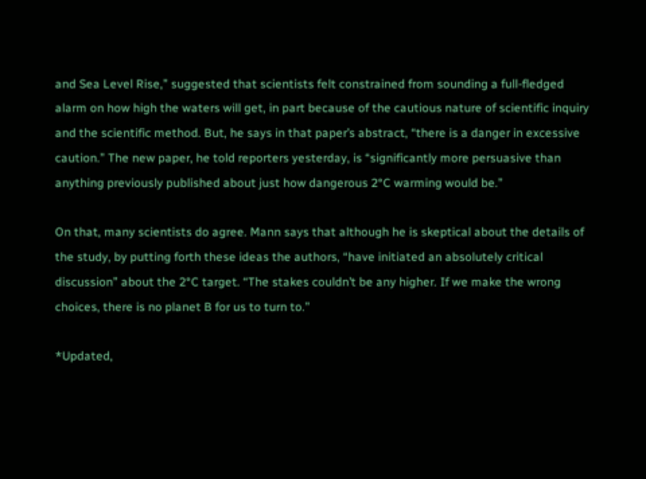and Sea Level Rise,” suggested that scientists felt constrained from sounding a full-fledged alarm on how high the waters will get, in part because of the cautious nature of scientific inquiry and the scientific method. But, he says in that paper’s abstract, “there is a danger in excessive caution.” The new paper, he told reporters yesterday, is “significantly more persuasive than anything previously published about just how dangerous 2°C warming would be.”

On that, many scientists do agree. Mann says that although he is skeptical about the details of the study, by putting forth these ideas the authors, “have initiated an absolutely critical discussion” about the 2°C target. “The stakes couldn’t be any higher. If we make the wrong choices, there is no planet B for us to turn to.”

*Updated,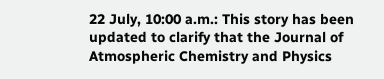22 July, 10:00 a.m.: This story has been updated to clarify that the Journal of Atmospheric Chemistry and Physics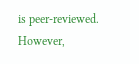is peer-reviewed. However,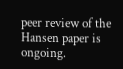peer review of the Hansen paper is ongoing.